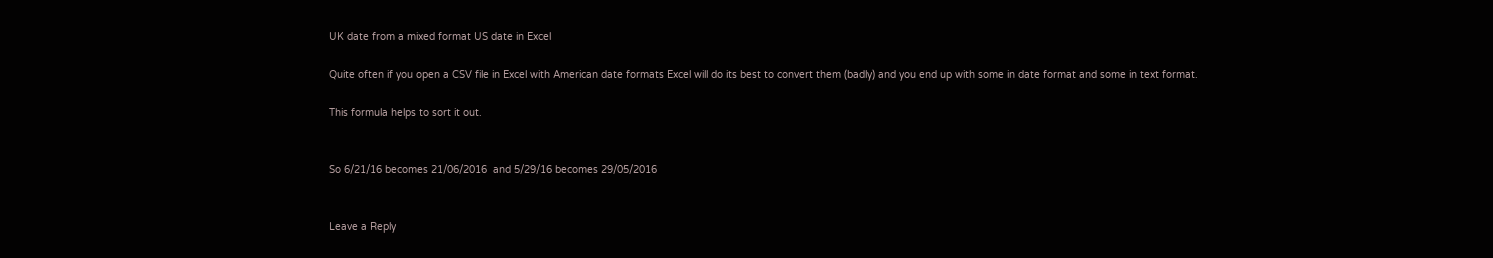UK date from a mixed format US date in Excel

Quite often if you open a CSV file in Excel with American date formats Excel will do its best to convert them (badly) and you end up with some in date format and some in text format.

This formula helps to sort it out.


So 6/21/16 becomes 21/06/2016  and 5/29/16 becomes 29/05/2016


Leave a Reply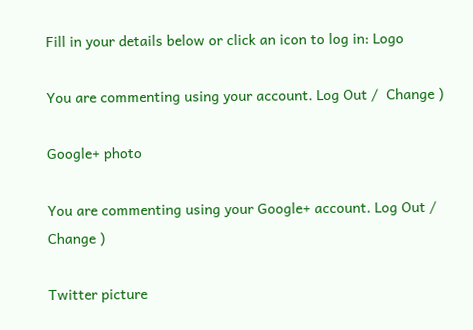Fill in your details below or click an icon to log in: Logo

You are commenting using your account. Log Out /  Change )

Google+ photo

You are commenting using your Google+ account. Log Out /  Change )

Twitter picture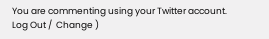You are commenting using your Twitter account. Log Out /  Change )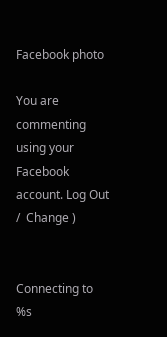Facebook photo

You are commenting using your Facebook account. Log Out /  Change )


Connecting to %s